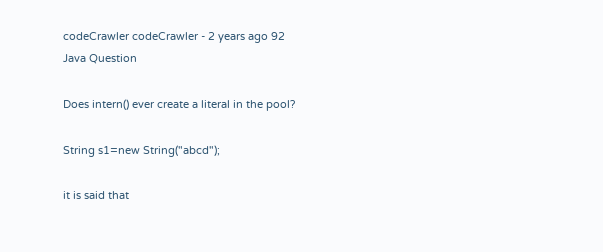codeCrawler codeCrawler - 2 years ago 92
Java Question

Does intern() ever create a literal in the pool?

String s1=new String("abcd");

it is said that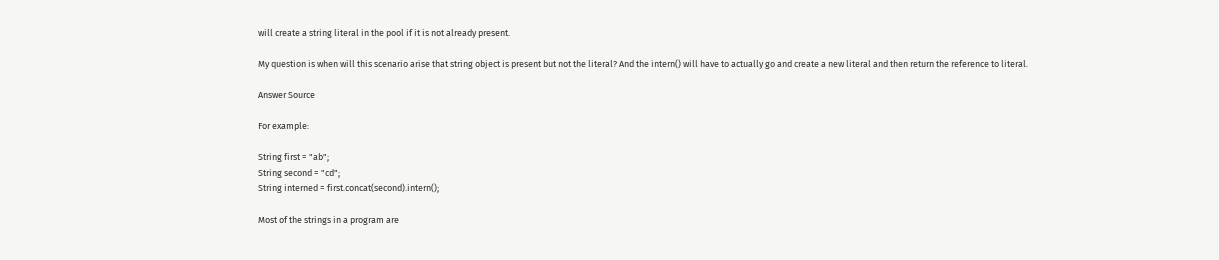will create a string literal in the pool if it is not already present.

My question is when will this scenario arise that string object is present but not the literal? And the intern() will have to actually go and create a new literal and then return the reference to literal.

Answer Source

For example:

String first = "ab";
String second = "cd";
String interned = first.concat(second).intern();

Most of the strings in a program are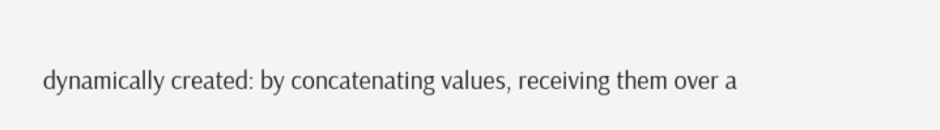dynamically created: by concatenating values, receiving them over a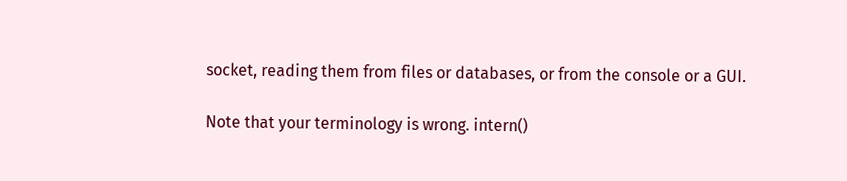socket, reading them from files or databases, or from the console or a GUI.

Note that your terminology is wrong. intern()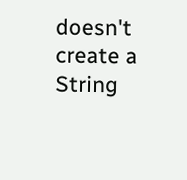doesn't create a String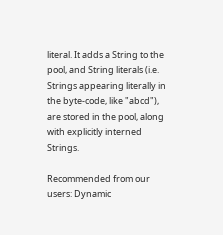literal. It adds a String to the pool, and String literals (i.e. Strings appearing literally in the byte-code, like "abcd"), are stored in the pool, along with explicitly interned Strings.

Recommended from our users: Dynamic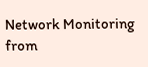Network Monitoring from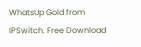WhatsUp Gold from IPSwitch. Free Download